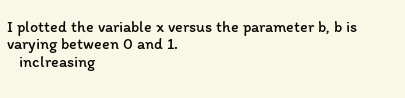I plotted the variable x versus the parameter b, b is varying between 0 and 1.
   inclreasing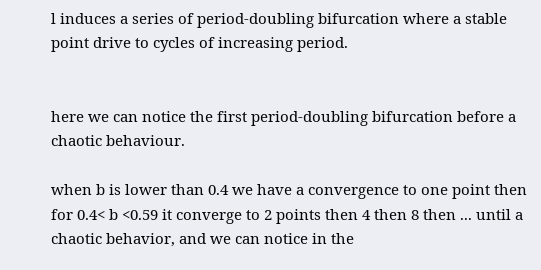l induces a series of period-doubling bifurcation where a stable point drive to cycles of increasing period.


here we can notice the first period-doubling bifurcation before a chaotic behaviour.

when b is lower than 0.4 we have a convergence to one point then for 0.4< b <0.59 it converge to 2 points then 4 then 8 then ... until a chaotic behavior, and we can notice in the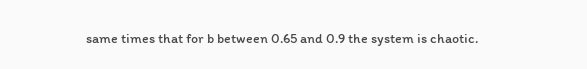same times that for b between 0.65 and 0.9 the system is chaotic.